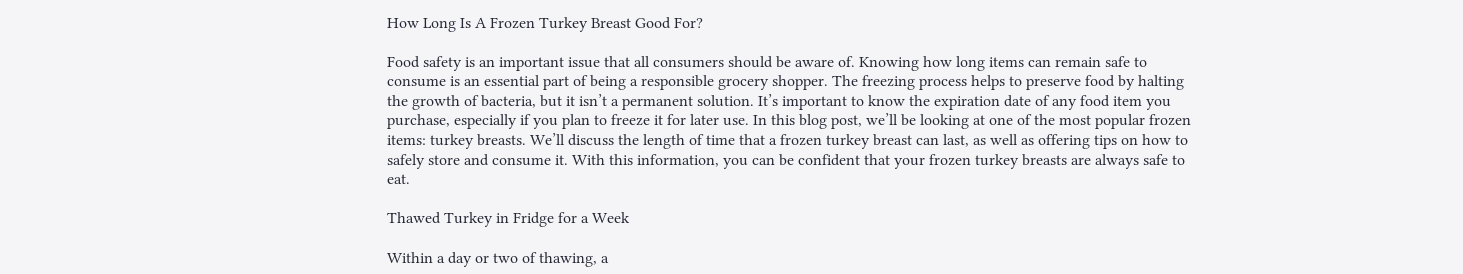How Long Is A Frozen Turkey Breast Good For?

Food safety is an important issue that all consumers should be aware of. Knowing how long items can remain safe to consume is an essential part of being a responsible grocery shopper. The freezing process helps to preserve food by halting the growth of bacteria, but it isn’t a permanent solution. It’s important to know the expiration date of any food item you purchase, especially if you plan to freeze it for later use. In this blog post, we’ll be looking at one of the most popular frozen items: turkey breasts. We’ll discuss the length of time that a frozen turkey breast can last, as well as offering tips on how to safely store and consume it. With this information, you can be confident that your frozen turkey breasts are always safe to eat.

Thawed Turkey in Fridge for a Week

Within a day or two of thawing, a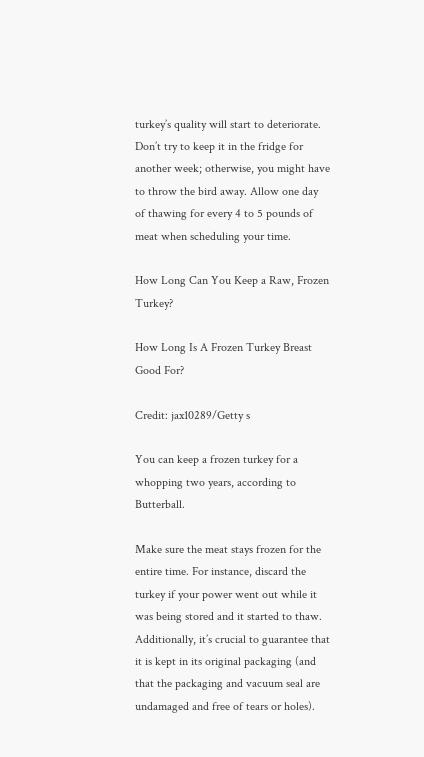turkey’s quality will start to deteriorate. Don’t try to keep it in the fridge for another week; otherwise, you might have to throw the bird away. Allow one day of thawing for every 4 to 5 pounds of meat when scheduling your time.

How Long Can You Keep a Raw, Frozen Turkey?

How Long Is A Frozen Turkey Breast Good For?

Credit: jax10289/Getty s

You can keep a frozen turkey for a whopping two years, according to Butterball.

Make sure the meat stays frozen for the entire time. For instance, discard the turkey if your power went out while it was being stored and it started to thaw. Additionally, it’s crucial to guarantee that it is kept in its original packaging (and that the packaging and vacuum seal are undamaged and free of tears or holes).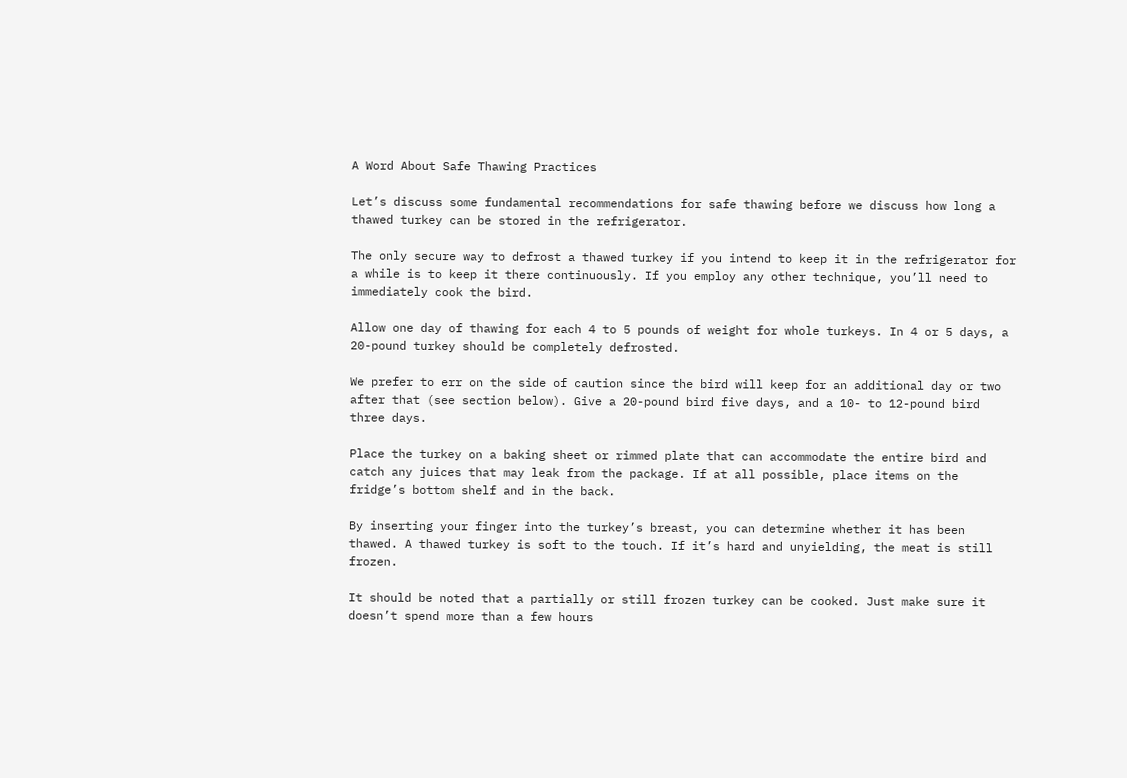A Word About Safe Thawing Practices

Let’s discuss some fundamental recommendations for safe thawing before we discuss how long a thawed turkey can be stored in the refrigerator.

The only secure way to defrost a thawed turkey if you intend to keep it in the refrigerator for a while is to keep it there continuously. If you employ any other technique, you’ll need to immediately cook the bird.

Allow one day of thawing for each 4 to 5 pounds of weight for whole turkeys. In 4 or 5 days, a 20-pound turkey should be completely defrosted.

We prefer to err on the side of caution since the bird will keep for an additional day or two after that (see section below). Give a 20-pound bird five days, and a 10- to 12-pound bird three days.

Place the turkey on a baking sheet or rimmed plate that can accommodate the entire bird and catch any juices that may leak from the package. If at all possible, place items on the fridge’s bottom shelf and in the back.

By inserting your finger into the turkey’s breast, you can determine whether it has been thawed. A thawed turkey is soft to the touch. If it’s hard and unyielding, the meat is still frozen.

It should be noted that a partially or still frozen turkey can be cooked. Just make sure it doesn’t spend more than a few hours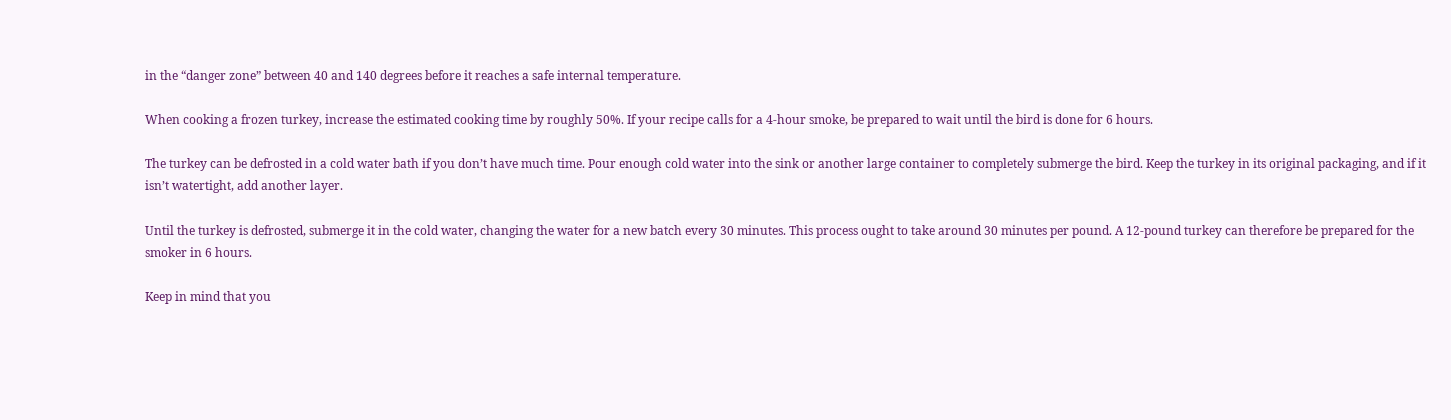in the “danger zone” between 40 and 140 degrees before it reaches a safe internal temperature.

When cooking a frozen turkey, increase the estimated cooking time by roughly 50%. If your recipe calls for a 4-hour smoke, be prepared to wait until the bird is done for 6 hours.

The turkey can be defrosted in a cold water bath if you don’t have much time. Pour enough cold water into the sink or another large container to completely submerge the bird. Keep the turkey in its original packaging, and if it isn’t watertight, add another layer.

Until the turkey is defrosted, submerge it in the cold water, changing the water for a new batch every 30 minutes. This process ought to take around 30 minutes per pound. A 12-pound turkey can therefore be prepared for the smoker in 6 hours.

Keep in mind that you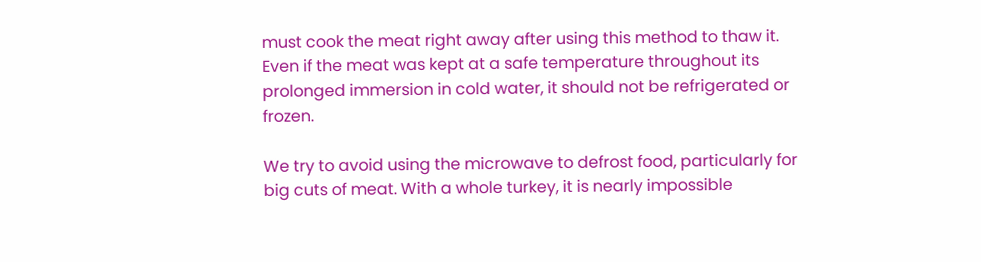must cook the meat right away after using this method to thaw it. Even if the meat was kept at a safe temperature throughout its prolonged immersion in cold water, it should not be refrigerated or frozen.

We try to avoid using the microwave to defrost food, particularly for big cuts of meat. With a whole turkey, it is nearly impossible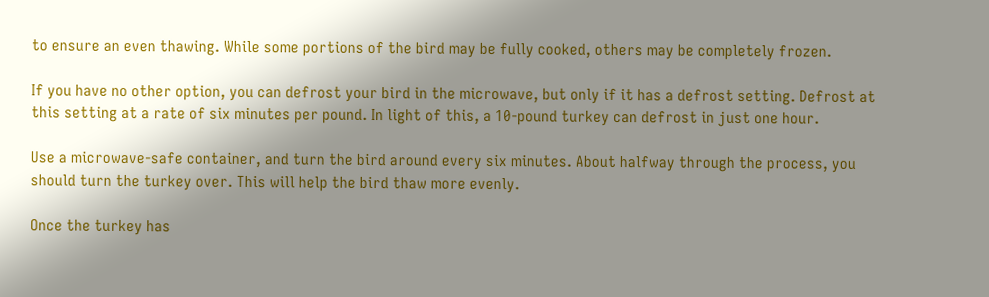to ensure an even thawing. While some portions of the bird may be fully cooked, others may be completely frozen.

If you have no other option, you can defrost your bird in the microwave, but only if it has a defrost setting. Defrost at this setting at a rate of six minutes per pound. In light of this, a 10-pound turkey can defrost in just one hour.

Use a microwave-safe container, and turn the bird around every six minutes. About halfway through the process, you should turn the turkey over. This will help the bird thaw more evenly.

Once the turkey has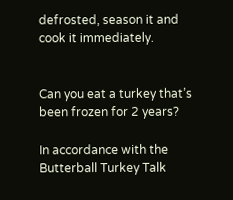defrosted, season it and cook it immediately.


Can you eat a turkey that’s been frozen for 2 years?

In accordance with the Butterball Turkey Talk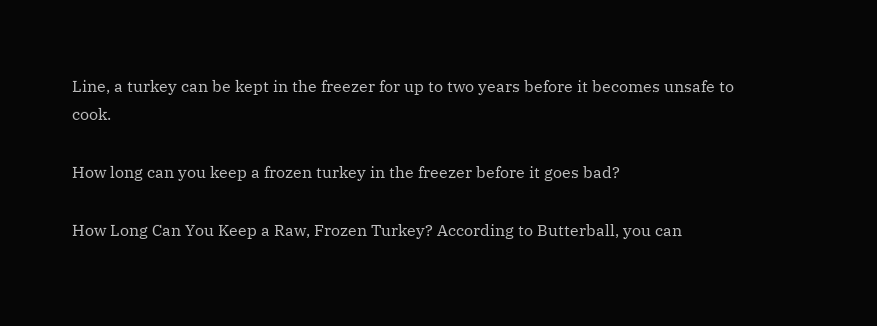Line, a turkey can be kept in the freezer for up to two years before it becomes unsafe to cook.

How long can you keep a frozen turkey in the freezer before it goes bad?

How Long Can You Keep a Raw, Frozen Turkey? According to Butterball, you can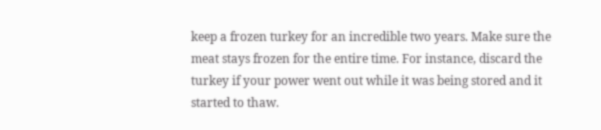keep a frozen turkey for an incredible two years. Make sure the meat stays frozen for the entire time. For instance, discard the turkey if your power went out while it was being stored and it started to thaw.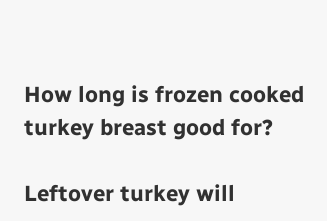How long is frozen cooked turkey breast good for?

Leftover turkey will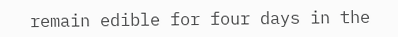remain edible for four days in the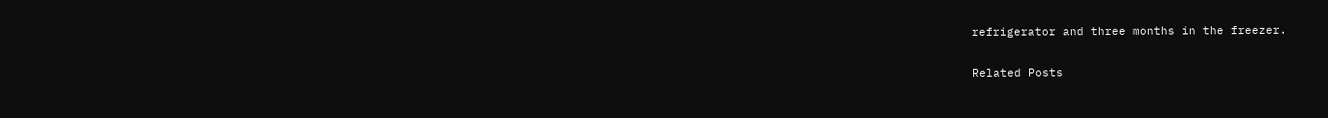refrigerator and three months in the freezer.

Related Posts